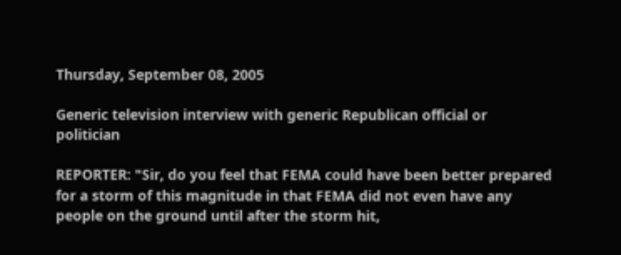Thursday, September 08, 2005

Generic television interview with generic Republican official or politician

REPORTER: "Sir, do you feel that FEMA could have been better prepared for a storm of this magnitude in that FEMA did not even have any people on the ground until after the storm hit,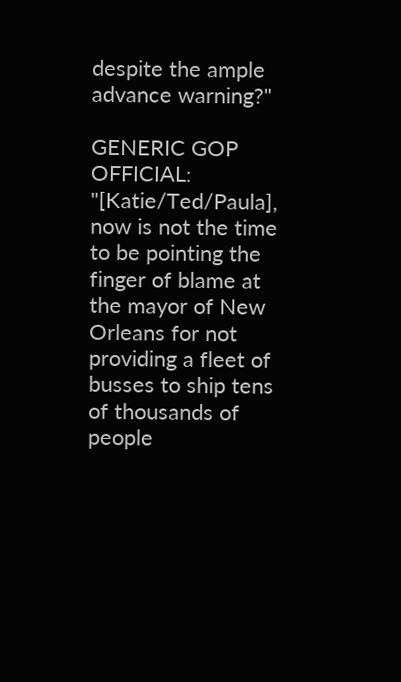despite the ample advance warning?"

GENERIC GOP OFFICIAL: "[Katie/Ted/Paula], now is not the time to be pointing the finger of blame at the mayor of New Orleans for not providing a fleet of busses to ship tens of thousands of people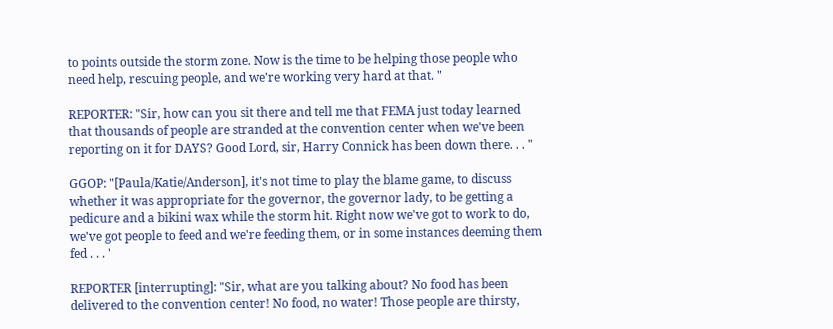to points outside the storm zone. Now is the time to be helping those people who need help, rescuing people, and we're working very hard at that. "

REPORTER: "Sir, how can you sit there and tell me that FEMA just today learned that thousands of people are stranded at the convention center when we've been reporting on it for DAYS? Good Lord, sir, Harry Connick has been down there. . . "

GGOP: "[Paula/Katie/Anderson], it's not time to play the blame game, to discuss whether it was appropriate for the governor, the governor lady, to be getting a pedicure and a bikini wax while the storm hit. Right now we've got to work to do, we've got people to feed and we're feeding them, or in some instances deeming them fed . . . '

REPORTER [interrupting]: "Sir, what are you talking about? No food has been delivered to the convention center! No food, no water! Those people are thirsty,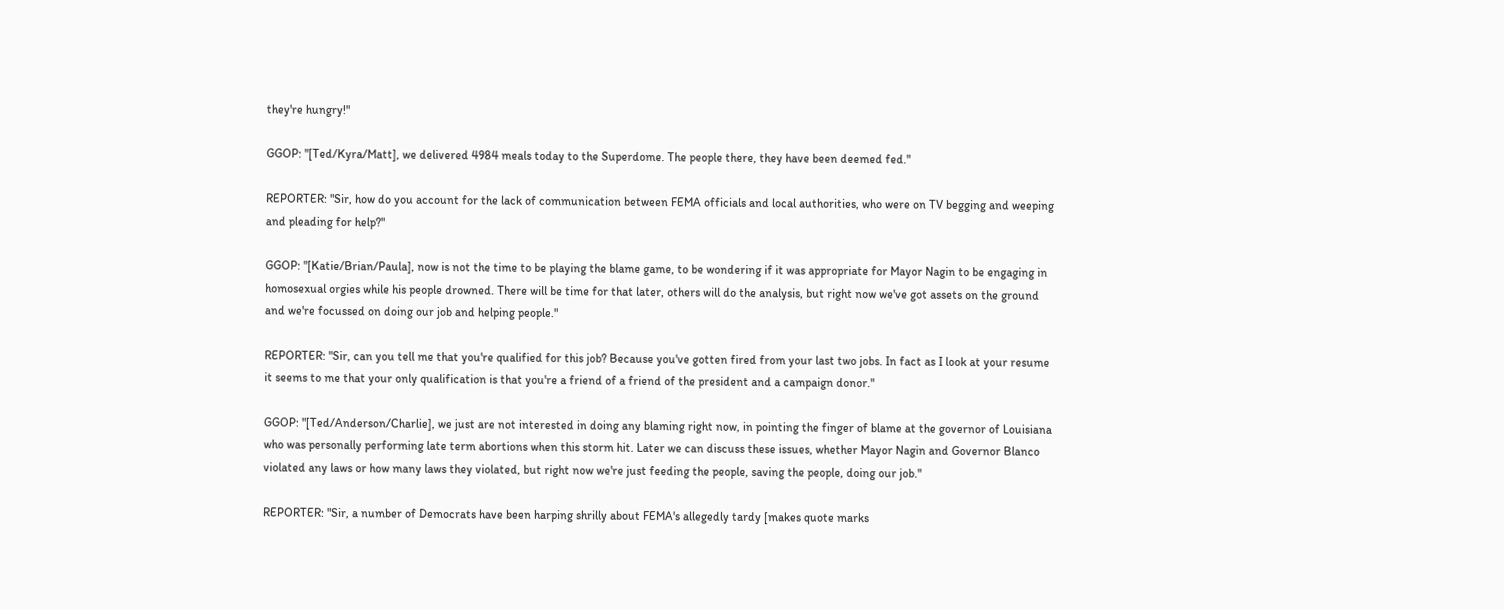they're hungry!"

GGOP: "[Ted/Kyra/Matt], we delivered 4984 meals today to the Superdome. The people there, they have been deemed fed."

REPORTER: "Sir, how do you account for the lack of communication between FEMA officials and local authorities, who were on TV begging and weeping and pleading for help?"

GGOP: "[Katie/Brian/Paula], now is not the time to be playing the blame game, to be wondering if it was appropriate for Mayor Nagin to be engaging in homosexual orgies while his people drowned. There will be time for that later, others will do the analysis, but right now we've got assets on the ground and we're focussed on doing our job and helping people."

REPORTER: "Sir, can you tell me that you're qualified for this job? Because you've gotten fired from your last two jobs. In fact as I look at your resume it seems to me that your only qualification is that you're a friend of a friend of the president and a campaign donor."

GGOP: "[Ted/Anderson/Charlie], we just are not interested in doing any blaming right now, in pointing the finger of blame at the governor of Louisiana who was personally performing late term abortions when this storm hit. Later we can discuss these issues, whether Mayor Nagin and Governor Blanco violated any laws or how many laws they violated, but right now we're just feeding the people, saving the people, doing our job."

REPORTER: "Sir, a number of Democrats have been harping shrilly about FEMA's allegedly tardy [makes quote marks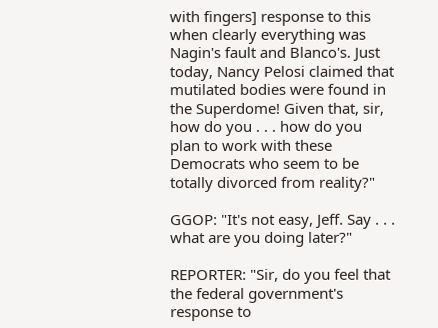with fingers] response to this when clearly everything was Nagin's fault and Blanco's. Just today, Nancy Pelosi claimed that mutilated bodies were found in the Superdome! Given that, sir, how do you . . . how do you plan to work with these Democrats who seem to be totally divorced from reality?"

GGOP: "It's not easy, Jeff. Say . . . what are you doing later?"

REPORTER: "Sir, do you feel that the federal government's response to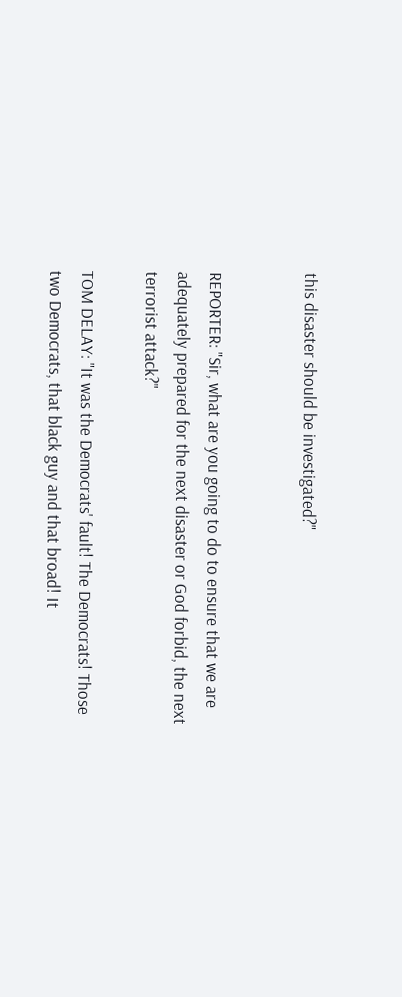this disaster should be investigated?"


REPORTER: "Sir, what are you going to do to ensure that we are adequately prepared for the next disaster or God forbid, the next terrorist attack?"

TOM DELAY: "It was the Democrats' fault! The Democrats! Those two Democrats, that black guy and that broad! It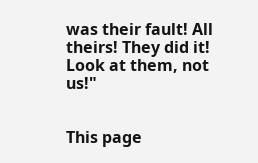was their fault! All theirs! They did it! Look at them, not us!"


This page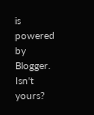is powered by Blogger. Isn't yours?